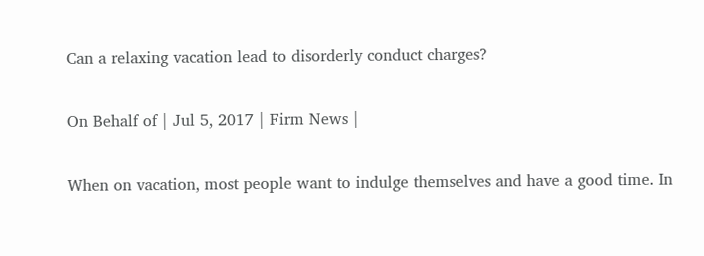Can a relaxing vacation lead to disorderly conduct charges?

On Behalf of | Jul 5, 2017 | Firm News |

When on vacation, most people want to indulge themselves and have a good time. In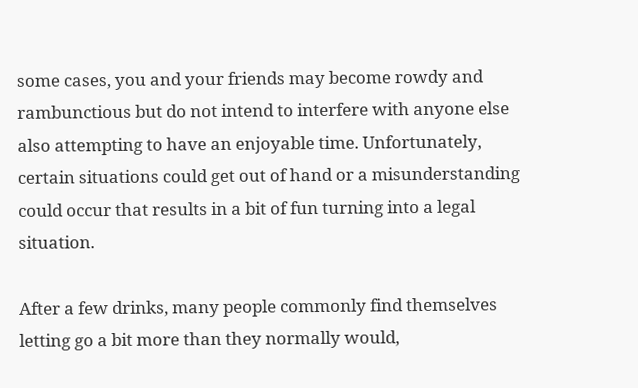some cases, you and your friends may become rowdy and rambunctious but do not intend to interfere with anyone else also attempting to have an enjoyable time. Unfortunately, certain situations could get out of hand or a misunderstanding could occur that results in a bit of fun turning into a legal situation.

After a few drinks, many people commonly find themselves letting go a bit more than they normally would,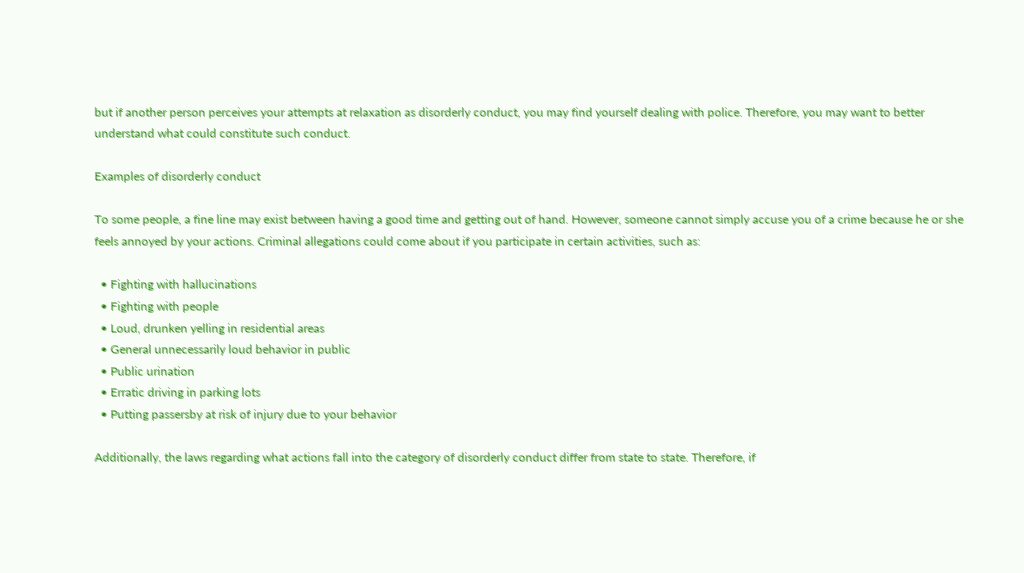but if another person perceives your attempts at relaxation as disorderly conduct, you may find yourself dealing with police. Therefore, you may want to better understand what could constitute such conduct.

Examples of disorderly conduct

To some people, a fine line may exist between having a good time and getting out of hand. However, someone cannot simply accuse you of a crime because he or she feels annoyed by your actions. Criminal allegations could come about if you participate in certain activities, such as:

  • Fighting with hallucinations
  • Fighting with people
  • Loud, drunken yelling in residential areas
  • General unnecessarily loud behavior in public
  • Public urination
  • Erratic driving in parking lots
  • Putting passersby at risk of injury due to your behavior

Additionally, the laws regarding what actions fall into the category of disorderly conduct differ from state to state. Therefore, if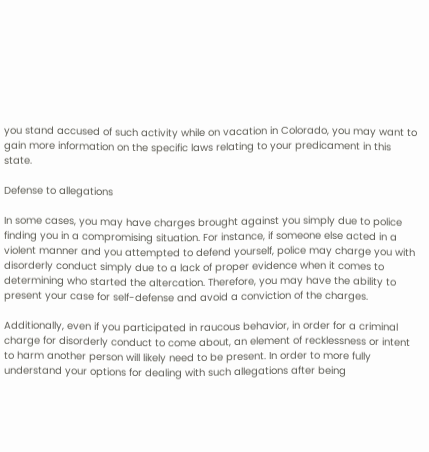you stand accused of such activity while on vacation in Colorado, you may want to gain more information on the specific laws relating to your predicament in this state.

Defense to allegations

In some cases, you may have charges brought against you simply due to police finding you in a compromising situation. For instance, if someone else acted in a violent manner and you attempted to defend yourself, police may charge you with disorderly conduct simply due to a lack of proper evidence when it comes to determining who started the altercation. Therefore, you may have the ability to present your case for self-defense and avoid a conviction of the charges.

Additionally, even if you participated in raucous behavior, in order for a criminal charge for disorderly conduct to come about, an element of recklessness or intent to harm another person will likely need to be present. In order to more fully understand your options for dealing with such allegations after being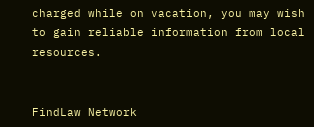charged while on vacation, you may wish to gain reliable information from local resources.


FindLaw Network